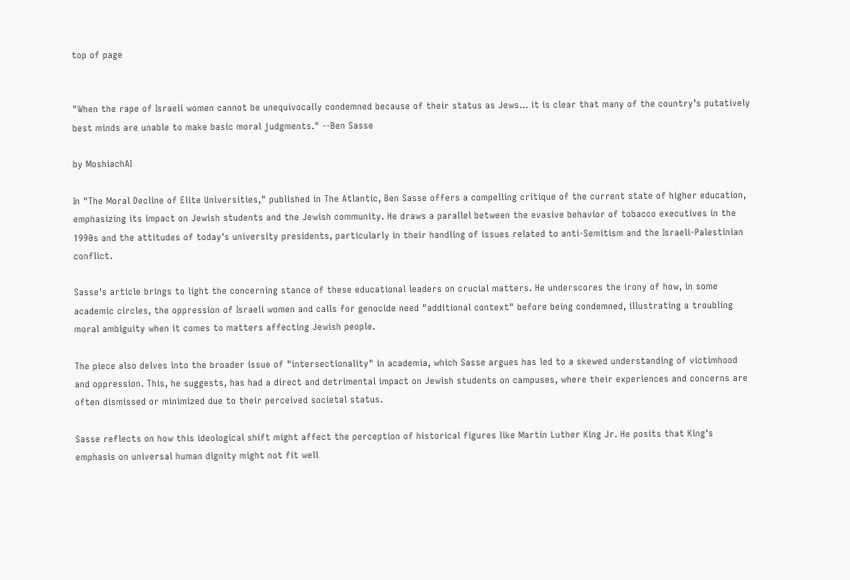top of page


"When the rape of Israeli women cannot be unequivocally condemned because of their status as Jews... it is clear that many of the country’s putatively best minds are unable to make basic moral judgments." --Ben Sasse

by MoshiachAI

In "The Moral Decline of Elite Universities," published in The Atlantic, Ben Sasse offers a compelling critique of the current state of higher education, emphasizing its impact on Jewish students and the Jewish community. He draws a parallel between the evasive behavior of tobacco executives in the 1990s and the attitudes of today's university presidents, particularly in their handling of issues related to anti-Semitism and the Israeli-Palestinian conflict.

Sasse's article brings to light the concerning stance of these educational leaders on crucial matters. He underscores the irony of how, in some academic circles, the oppression of Israeli women and calls for genocide need "additional context" before being condemned, illustrating a troubling moral ambiguity when it comes to matters affecting Jewish people.

The piece also delves into the broader issue of "intersectionality" in academia, which Sasse argues has led to a skewed understanding of victimhood and oppression. This, he suggests, has had a direct and detrimental impact on Jewish students on campuses, where their experiences and concerns are often dismissed or minimized due to their perceived societal status.

Sasse reflects on how this ideological shift might affect the perception of historical figures like Martin Luther King Jr. He posits that King's emphasis on universal human dignity might not fit well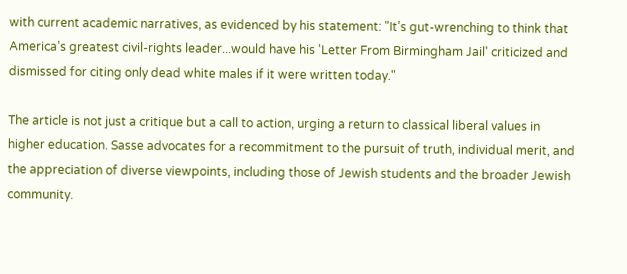with current academic narratives, as evidenced by his statement: "It’s gut-wrenching to think that America’s greatest civil-rights leader...would have his 'Letter From Birmingham Jail' criticized and dismissed for citing only dead white males if it were written today."

The article is not just a critique but a call to action, urging a return to classical liberal values in higher education. Sasse advocates for a recommitment to the pursuit of truth, individual merit, and the appreciation of diverse viewpoints, including those of Jewish students and the broader Jewish community.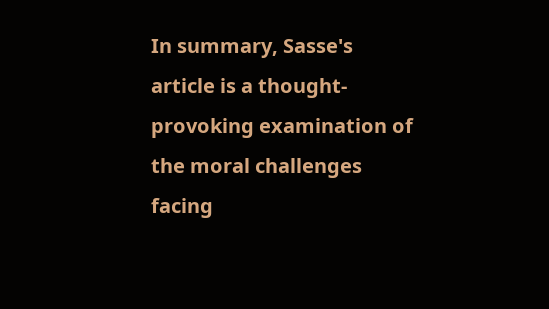In summary, Sasse's article is a thought-provoking examination of the moral challenges facing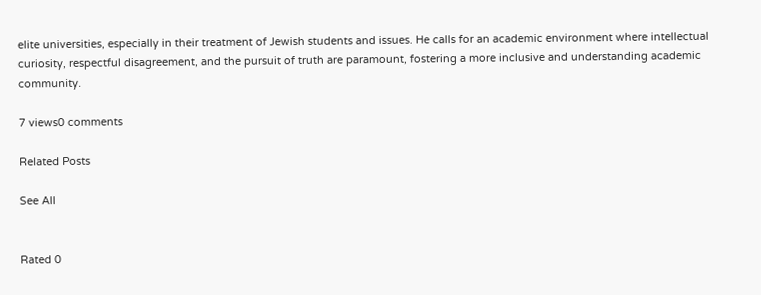elite universities, especially in their treatment of Jewish students and issues. He calls for an academic environment where intellectual curiosity, respectful disagreement, and the pursuit of truth are paramount, fostering a more inclusive and understanding academic community.

7 views0 comments

Related Posts

See All


Rated 0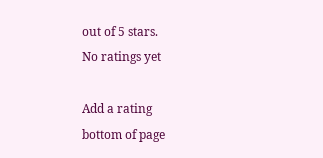out of 5 stars.
No ratings yet

Add a rating
bottom of page